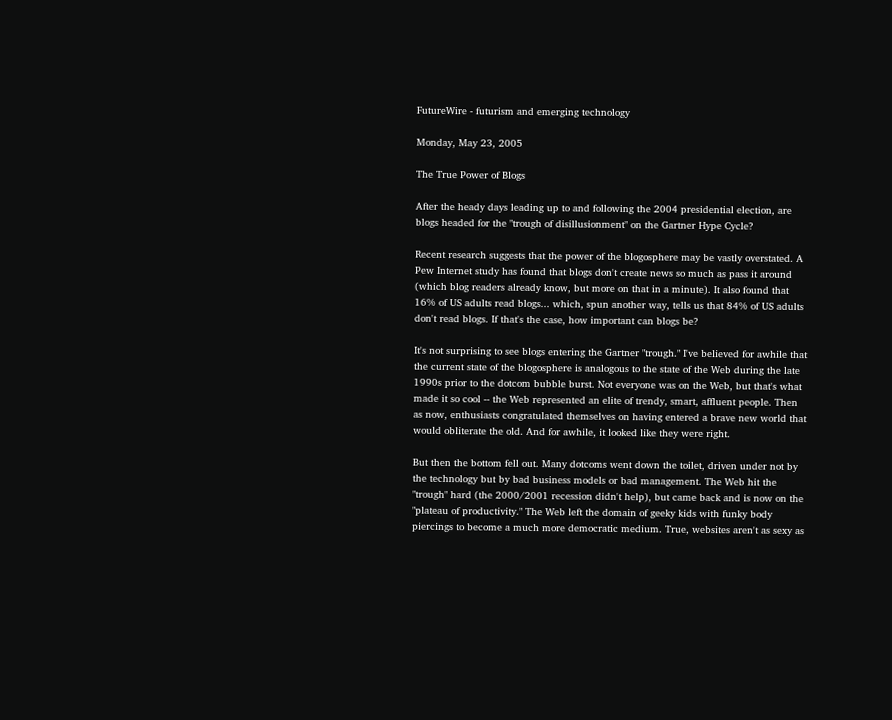FutureWire - futurism and emerging technology

Monday, May 23, 2005

The True Power of Blogs

After the heady days leading up to and following the 2004 presidential election, are blogs headed for the "trough of disillusionment" on the Gartner Hype Cycle?

Recent research suggests that the power of the blogosphere may be vastly overstated. A Pew Internet study has found that blogs don't create news so much as pass it around (which blog readers already know, but more on that in a minute). It also found that 16% of US adults read blogs... which, spun another way, tells us that 84% of US adults don't read blogs. If that's the case, how important can blogs be?

It's not surprising to see blogs entering the Gartner "trough." I've believed for awhile that the current state of the blogosphere is analogous to the state of the Web during the late 1990s prior to the dotcom bubble burst. Not everyone was on the Web, but that's what made it so cool -- the Web represented an elite of trendy, smart, affluent people. Then as now, enthusiasts congratulated themselves on having entered a brave new world that would obliterate the old. And for awhile, it looked like they were right.

But then the bottom fell out. Many dotcoms went down the toilet, driven under not by the technology but by bad business models or bad management. The Web hit the "trough" hard (the 2000/2001 recession didn't help), but came back and is now on the "plateau of productivity." The Web left the domain of geeky kids with funky body piercings to become a much more democratic medium. True, websites aren't as sexy as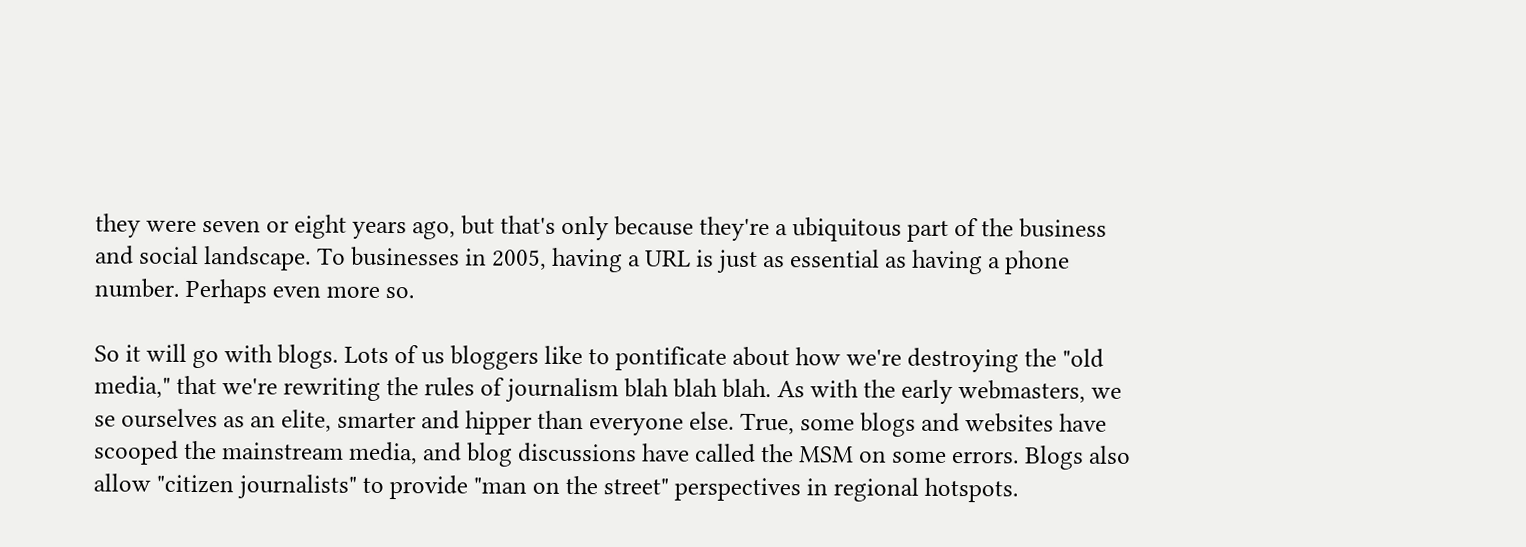they were seven or eight years ago, but that's only because they're a ubiquitous part of the business and social landscape. To businesses in 2005, having a URL is just as essential as having a phone number. Perhaps even more so.

So it will go with blogs. Lots of us bloggers like to pontificate about how we're destroying the "old media," that we're rewriting the rules of journalism blah blah blah. As with the early webmasters, we se ourselves as an elite, smarter and hipper than everyone else. True, some blogs and websites have scooped the mainstream media, and blog discussions have called the MSM on some errors. Blogs also allow "citizen journalists" to provide "man on the street" perspectives in regional hotspots.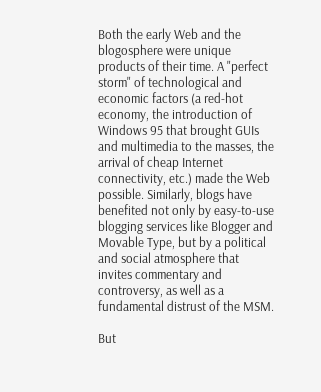Both the early Web and the blogosphere were unique products of their time. A "perfect storm" of technological and economic factors (a red-hot economy, the introduction of Windows 95 that brought GUIs and multimedia to the masses, the arrival of cheap Internet connectivity, etc.) made the Web possible. Similarly, blogs have benefited not only by easy-to-use blogging services like Blogger and Movable Type, but by a political and social atmosphere that invites commentary and controversy, as well as a fundamental distrust of the MSM.

But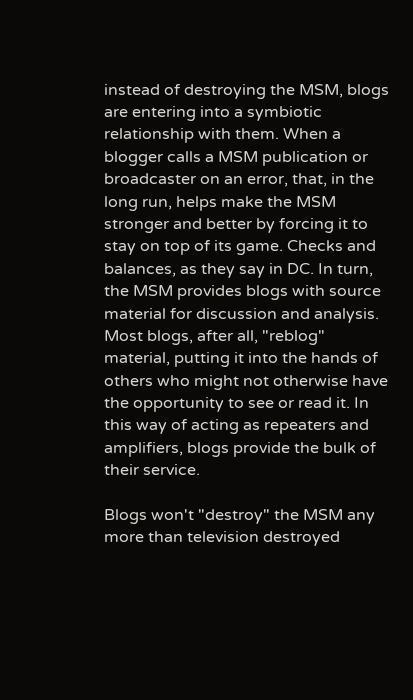instead of destroying the MSM, blogs are entering into a symbiotic relationship with them. When a blogger calls a MSM publication or broadcaster on an error, that, in the long run, helps make the MSM stronger and better by forcing it to stay on top of its game. Checks and balances, as they say in DC. In turn, the MSM provides blogs with source material for discussion and analysis. Most blogs, after all, "reblog" material, putting it into the hands of others who might not otherwise have the opportunity to see or read it. In this way of acting as repeaters and amplifiers, blogs provide the bulk of their service.

Blogs won't "destroy" the MSM any more than television destroyed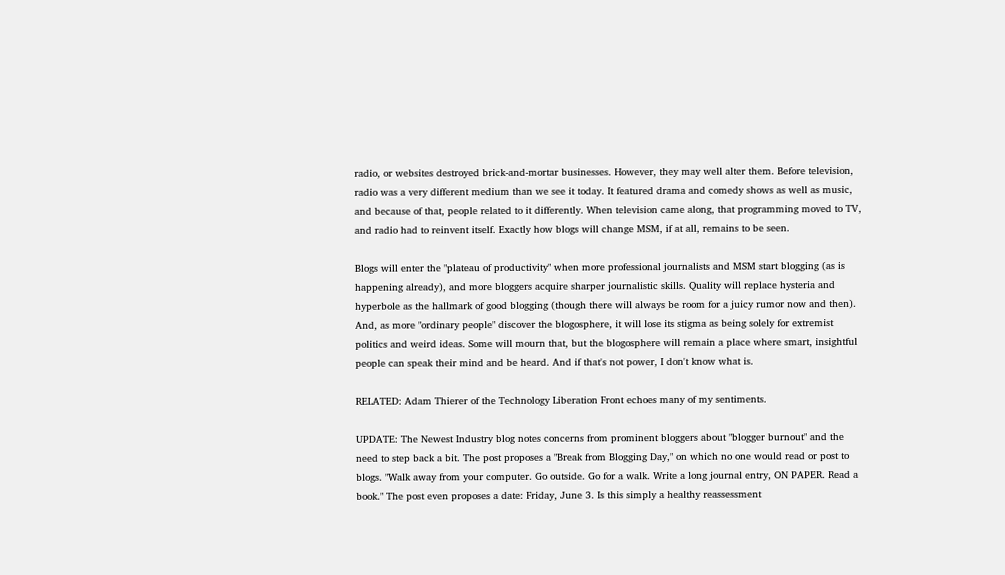radio, or websites destroyed brick-and-mortar businesses. However, they may well alter them. Before television, radio was a very different medium than we see it today. It featured drama and comedy shows as well as music, and because of that, people related to it differently. When television came along, that programming moved to TV, and radio had to reinvent itself. Exactly how blogs will change MSM, if at all, remains to be seen.

Blogs will enter the "plateau of productivity" when more professional journalists and MSM start blogging (as is happening already), and more bloggers acquire sharper journalistic skills. Quality will replace hysteria and hyperbole as the hallmark of good blogging (though there will always be room for a juicy rumor now and then). And, as more "ordinary people" discover the blogosphere, it will lose its stigma as being solely for extremist politics and weird ideas. Some will mourn that, but the blogosphere will remain a place where smart, insightful people can speak their mind and be heard. And if that's not power, I don't know what is.

RELATED: Adam Thierer of the Technology Liberation Front echoes many of my sentiments.

UPDATE: The Newest Industry blog notes concerns from prominent bloggers about "blogger burnout" and the need to step back a bit. The post proposes a "Break from Blogging Day," on which no one would read or post to blogs. "Walk away from your computer. Go outside. Go for a walk. Write a long journal entry, ON PAPER. Read a book." The post even proposes a date: Friday, June 3. Is this simply a healthy reassessment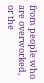from people who are overworked, or the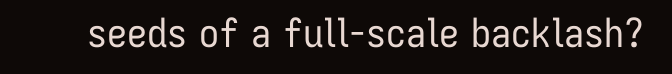seeds of a full-scale backlash?